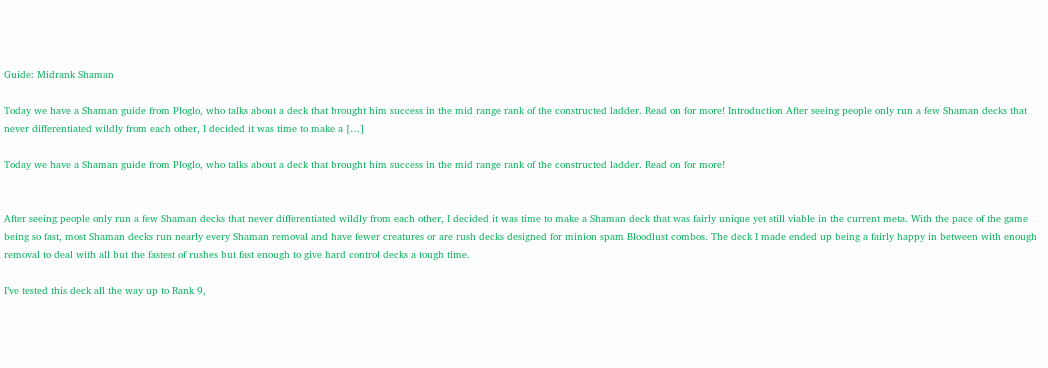Guide: Midrank Shaman

Today we have a Shaman guide from Ploglo, who talks about a deck that brought him success in the mid range rank of the constructed ladder. Read on for more! Introduction After seeing people only run a few Shaman decks that never differentiated wildly from each other, I decided it was time to make a […]

Today we have a Shaman guide from Ploglo, who talks about a deck that brought him success in the mid range rank of the constructed ladder. Read on for more!


After seeing people only run a few Shaman decks that never differentiated wildly from each other, I decided it was time to make a Shaman deck that was fairly unique yet still viable in the current meta. With the pace of the game being so fast, most Shaman decks run nearly every Shaman removal and have fewer creatures or are rush decks designed for minion spam Bloodlust combos. The deck I made ended up being a fairly happy in between with enough removal to deal with all but the fastest of rushes but fast enough to give hard control decks a tough time.

I’ve tested this deck all the way up to Rank 9,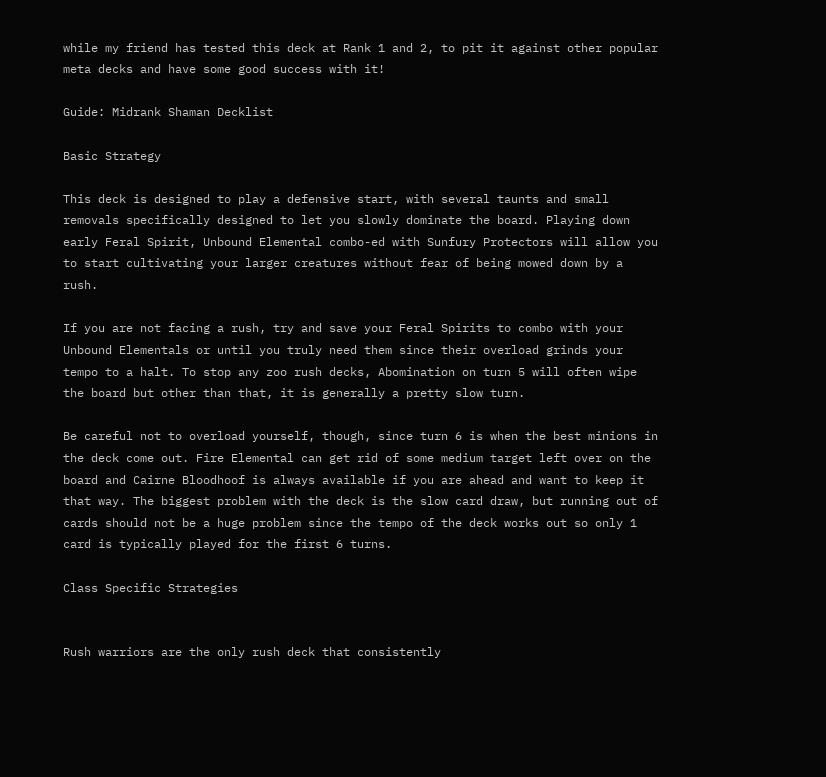while my friend has tested this deck at Rank 1 and 2, to pit it against other popular meta decks and have some good success with it!

Guide: Midrank Shaman Decklist

Basic Strategy

This deck is designed to play a defensive start, with several taunts and small removals specifically designed to let you slowly dominate the board. Playing down early Feral Spirit, Unbound Elemental combo-ed with Sunfury Protectors will allow you to start cultivating your larger creatures without fear of being mowed down by a rush.

If you are not facing a rush, try and save your Feral Spirits to combo with your Unbound Elementals or until you truly need them since their overload grinds your tempo to a halt. To stop any zoo rush decks, Abomination on turn 5 will often wipe the board but other than that, it is generally a pretty slow turn.

Be careful not to overload yourself, though, since turn 6 is when the best minions in the deck come out. Fire Elemental can get rid of some medium target left over on the board and Cairne Bloodhoof is always available if you are ahead and want to keep it that way. The biggest problem with the deck is the slow card draw, but running out of cards should not be a huge problem since the tempo of the deck works out so only 1 card is typically played for the first 6 turns.

Class Specific Strategies


Rush warriors are the only rush deck that consistently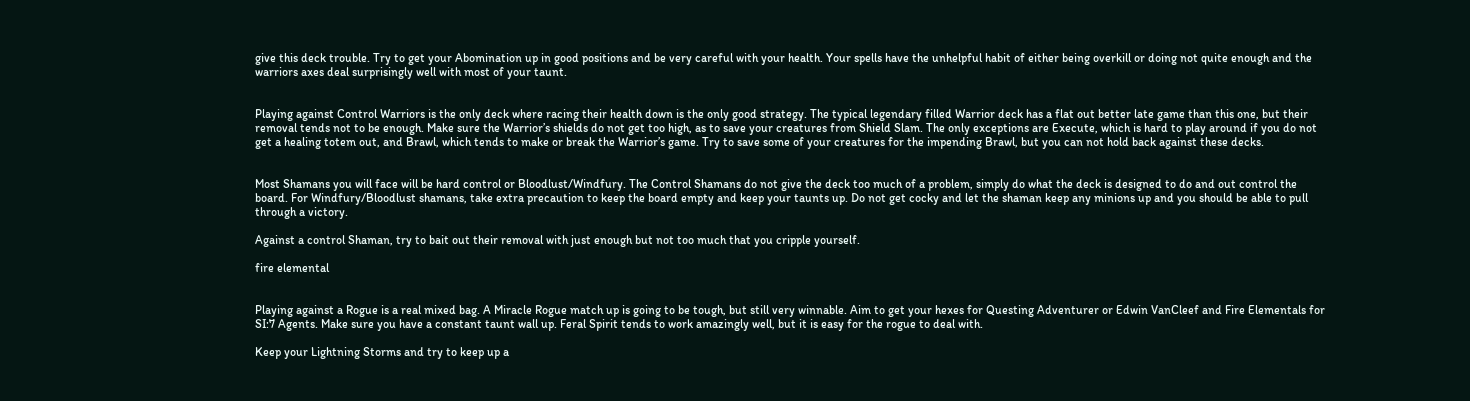give this deck trouble. Try to get your Abomination up in good positions and be very careful with your health. Your spells have the unhelpful habit of either being overkill or doing not quite enough and the warriors axes deal surprisingly well with most of your taunt.


Playing against Control Warriors is the only deck where racing their health down is the only good strategy. The typical legendary filled Warrior deck has a flat out better late game than this one, but their removal tends not to be enough. Make sure the Warrior’s shields do not get too high, as to save your creatures from Shield Slam. The only exceptions are Execute, which is hard to play around if you do not get a healing totem out, and Brawl, which tends to make or break the Warrior’s game. Try to save some of your creatures for the impending Brawl, but you can not hold back against these decks.


Most Shamans you will face will be hard control or Bloodlust/Windfury. The Control Shamans do not give the deck too much of a problem, simply do what the deck is designed to do and out control the board. For Windfury/Bloodlust shamans, take extra precaution to keep the board empty and keep your taunts up. Do not get cocky and let the shaman keep any minions up and you should be able to pull through a victory.

Against a control Shaman, try to bait out their removal with just enough but not too much that you cripple yourself.

fire elemental


Playing against a Rogue is a real mixed bag. A Miracle Rogue match up is going to be tough, but still very winnable. Aim to get your hexes for Questing Adventurer or Edwin VanCleef and Fire Elementals for SI:7 Agents. Make sure you have a constant taunt wall up. Feral Spirit tends to work amazingly well, but it is easy for the rogue to deal with.

Keep your Lightning Storms and try to keep up a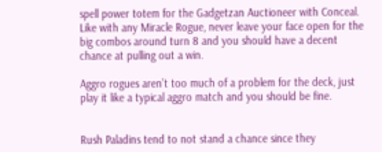spell power totem for the Gadgetzan Auctioneer with Conceal. Like with any Miracle Rogue, never leave your face open for the big combos around turn 8 and you should have a decent chance at pulling out a win.

Aggro rogues aren’t too much of a problem for the deck, just play it like a typical aggro match and you should be fine.


Rush Paladins tend to not stand a chance since they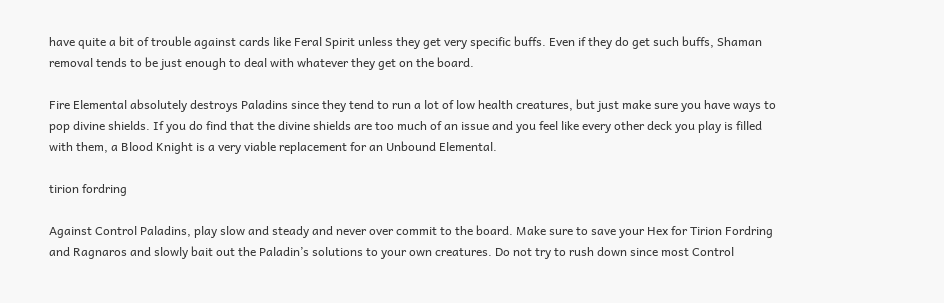have quite a bit of trouble against cards like Feral Spirit unless they get very specific buffs. Even if they do get such buffs, Shaman removal tends to be just enough to deal with whatever they get on the board.

Fire Elemental absolutely destroys Paladins since they tend to run a lot of low health creatures, but just make sure you have ways to pop divine shields. If you do find that the divine shields are too much of an issue and you feel like every other deck you play is filled with them, a Blood Knight is a very viable replacement for an Unbound Elemental.

tirion fordring

Against Control Paladins, play slow and steady and never over commit to the board. Make sure to save your Hex for Tirion Fordring and Ragnaros and slowly bait out the Paladin’s solutions to your own creatures. Do not try to rush down since most Control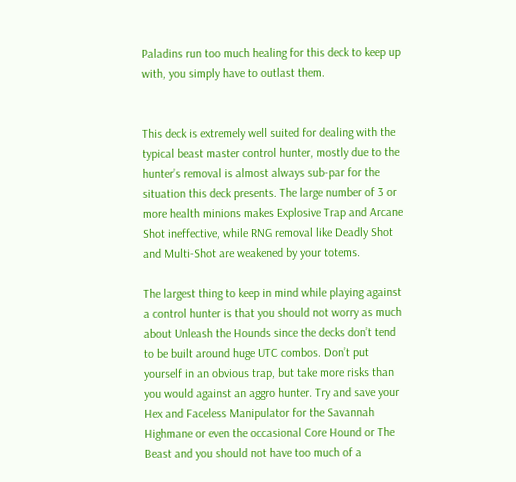Paladins run too much healing for this deck to keep up with, you simply have to outlast them.


This deck is extremely well suited for dealing with the typical beast master control hunter, mostly due to the hunter’s removal is almost always sub-par for the situation this deck presents. The large number of 3 or more health minions makes Explosive Trap and Arcane Shot ineffective, while RNG removal like Deadly Shot and Multi-Shot are weakened by your totems.

The largest thing to keep in mind while playing against a control hunter is that you should not worry as much about Unleash the Hounds since the decks don’t tend to be built around huge UTC combos. Don’t put yourself in an obvious trap, but take more risks than you would against an aggro hunter. Try and save your Hex and Faceless Manipulator for the Savannah Highmane or even the occasional Core Hound or The Beast and you should not have too much of a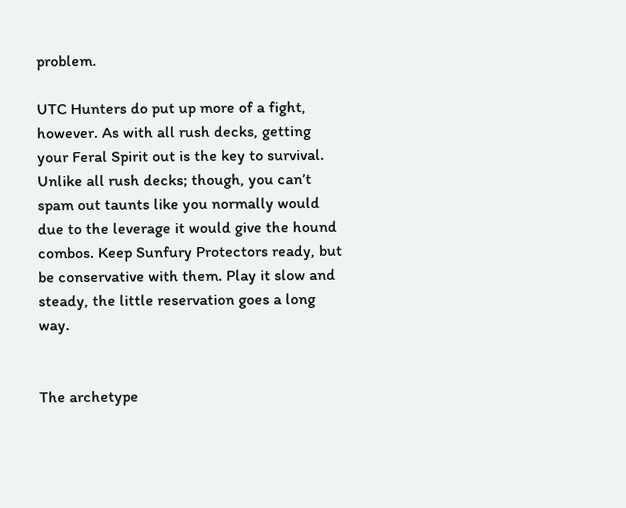problem.

UTC Hunters do put up more of a fight, however. As with all rush decks, getting your Feral Spirit out is the key to survival. Unlike all rush decks; though, you can’t spam out taunts like you normally would due to the leverage it would give the hound combos. Keep Sunfury Protectors ready, but be conservative with them. Play it slow and steady, the little reservation goes a long way.


The archetype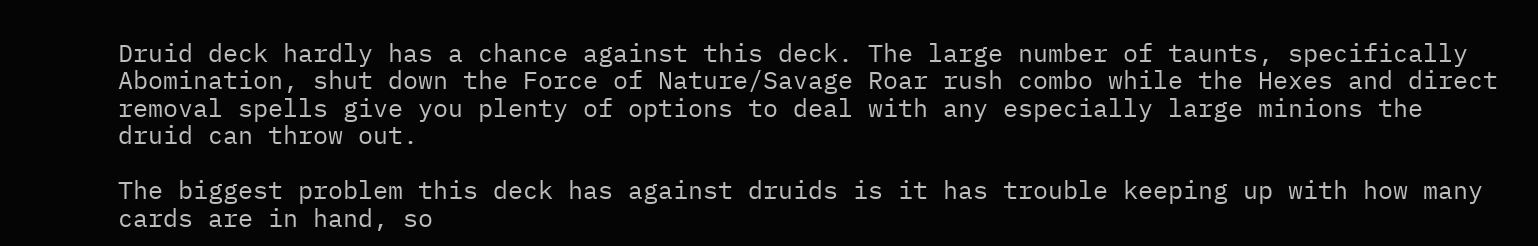Druid deck hardly has a chance against this deck. The large number of taunts, specifically Abomination, shut down the Force of Nature/Savage Roar rush combo while the Hexes and direct removal spells give you plenty of options to deal with any especially large minions the druid can throw out.

The biggest problem this deck has against druids is it has trouble keeping up with how many cards are in hand, so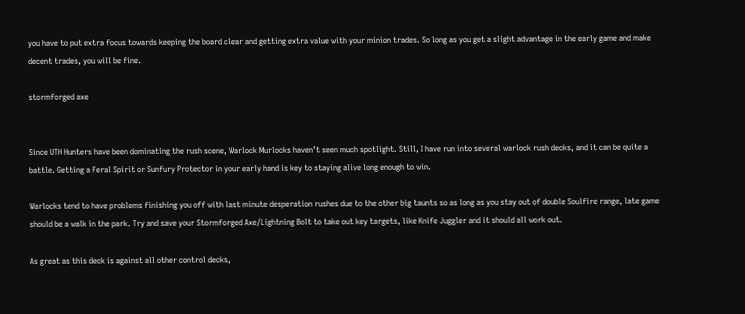you have to put extra focus towards keeping the board clear and getting extra value with your minion trades. So long as you get a slight advantage in the early game and make decent trades, you will be fine.

stormforged axe


Since UTH Hunters have been dominating the rush scene, Warlock Murlocks haven’t seen much spotlight. Still, I have run into several warlock rush decks, and it can be quite a battle. Getting a Feral Spirit or Sunfury Protector in your early hand is key to staying alive long enough to win.

Warlocks tend to have problems finishing you off with last minute desperation rushes due to the other big taunts so as long as you stay out of double Soulfire range, late game should be a walk in the park. Try and save your Stormforged Axe/Lightning Bolt to take out key targets, like Knife Juggler and it should all work out.

As great as this deck is against all other control decks,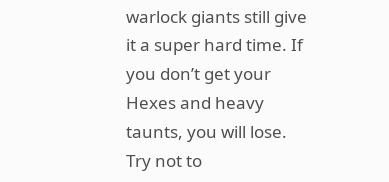warlock giants still give it a super hard time. If you don’t get your Hexes and heavy taunts, you will lose. Try not to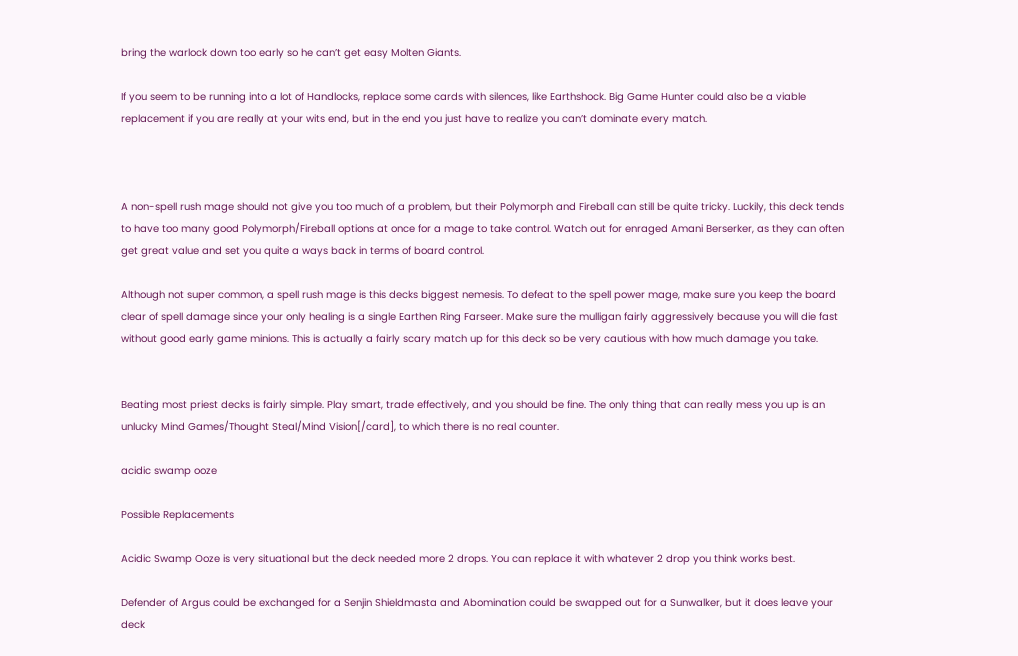bring the warlock down too early so he can’t get easy Molten Giants.

If you seem to be running into a lot of Handlocks, replace some cards with silences, like Earthshock. Big Game Hunter could also be a viable replacement if you are really at your wits end, but in the end you just have to realize you can’t dominate every match.



A non-spell rush mage should not give you too much of a problem, but their Polymorph and Fireball can still be quite tricky. Luckily, this deck tends to have too many good Polymorph/Fireball options at once for a mage to take control. Watch out for enraged Amani Berserker, as they can often get great value and set you quite a ways back in terms of board control.

Although not super common, a spell rush mage is this decks biggest nemesis. To defeat to the spell power mage, make sure you keep the board clear of spell damage since your only healing is a single Earthen Ring Farseer. Make sure the mulligan fairly aggressively because you will die fast without good early game minions. This is actually a fairly scary match up for this deck so be very cautious with how much damage you take.


Beating most priest decks is fairly simple. Play smart, trade effectively, and you should be fine. The only thing that can really mess you up is an unlucky Mind Games/Thought Steal/Mind Vision[/card], to which there is no real counter.

acidic swamp ooze

Possible Replacements

Acidic Swamp Ooze is very situational but the deck needed more 2 drops. You can replace it with whatever 2 drop you think works best.

Defender of Argus could be exchanged for a Senjin Shieldmasta and Abomination could be swapped out for a Sunwalker, but it does leave your deck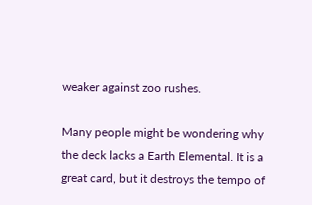weaker against zoo rushes.

Many people might be wondering why the deck lacks a Earth Elemental. It is a great card, but it destroys the tempo of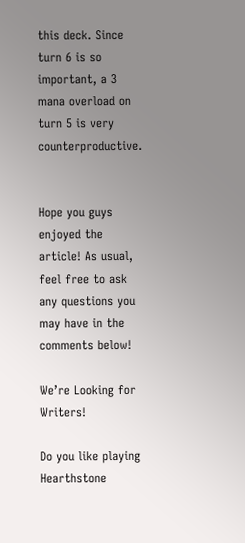this deck. Since turn 6 is so important, a 3 mana overload on turn 5 is very counterproductive.


Hope you guys enjoyed the article! As usual, feel free to ask any questions you may have in the comments below!

We’re Looking for Writers!

Do you like playing Hearthstone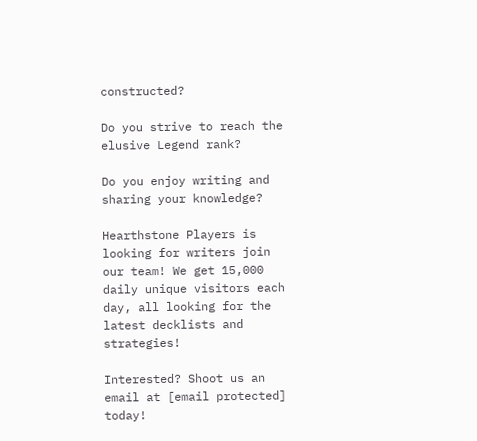constructed?

Do you strive to reach the elusive Legend rank?

Do you enjoy writing and sharing your knowledge?

Hearthstone Players is looking for writers join our team! We get 15,000 daily unique visitors each day, all looking for the latest decklists and strategies!

Interested? Shoot us an email at [email protected] today!